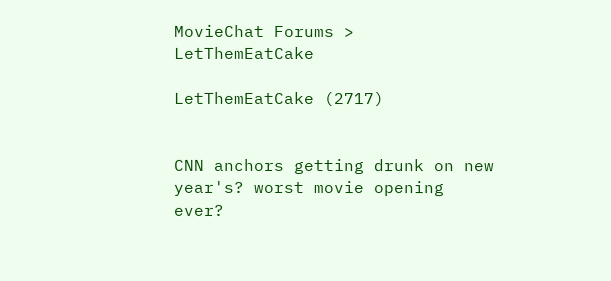MovieChat Forums > LetThemEatCake

LetThemEatCake (2717)


CNN anchors getting drunk on new year's? worst movie opening ever?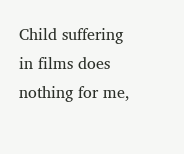Child suffering in films does nothing for me,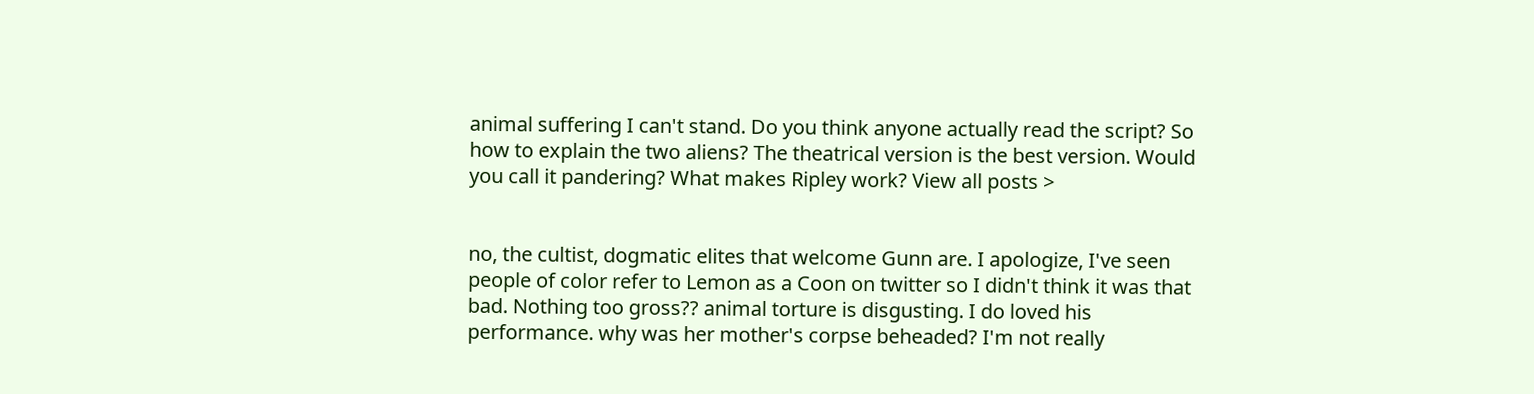animal suffering I can't stand. Do you think anyone actually read the script? So how to explain the two aliens? The theatrical version is the best version. Would you call it pandering? What makes Ripley work? View all posts >


no, the cultist, dogmatic elites that welcome Gunn are. I apologize, I've seen people of color refer to Lemon as a Coon on twitter so I didn't think it was that bad. Nothing too gross?? animal torture is disgusting. I do loved his performance. why was her mother's corpse beheaded? I'm not really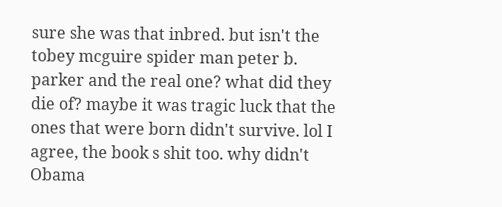sure she was that inbred. but isn't the tobey mcguire spider man peter b. parker and the real one? what did they die of? maybe it was tragic luck that the ones that were born didn't survive. lol I agree, the book s shit too. why didn't Obama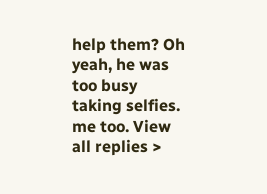help them? Oh yeah, he was too busy taking selfies. me too. View all replies >